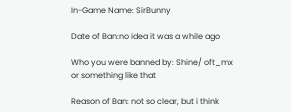In-Game Name: SirBunny

Date of Ban:no idea it was a while ago

Who you were banned by: Shine/ oft_mx or something like that

Reason of Ban: not so clear, but i think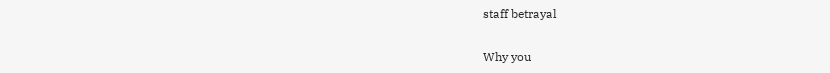staff betrayal

Why you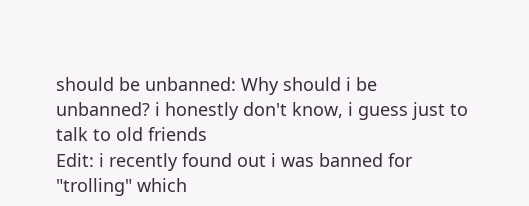should be unbanned: Why should i be unbanned? i honestly don't know, i guess just to talk to old friends
Edit: i recently found out i was banned for "trolling" which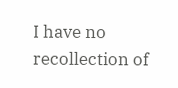I have no recollection of